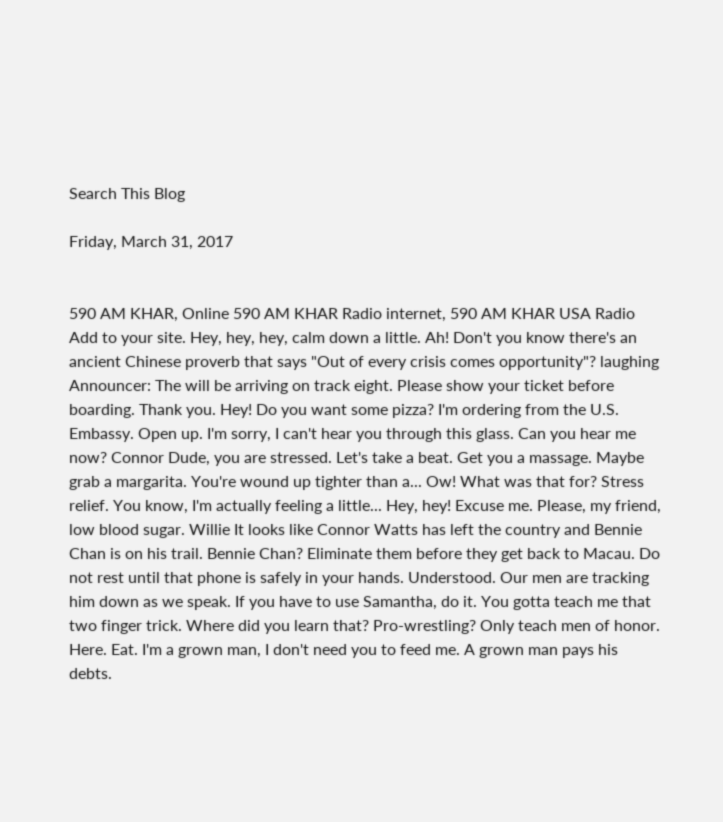Search This Blog

Friday, March 31, 2017


590 AM KHAR, Online 590 AM KHAR Radio internet, 590 AM KHAR USA Radio Add to your site. Hey, hey, hey, calm down a little. Ah! Don't you know there's an ancient Chinese proverb that says "Out of every crisis comes opportunity"? laughing Announcer: The will be arriving on track eight. Please show your ticket before boarding. Thank you. Hey! Do you want some pizza? I'm ordering from the U.S. Embassy. Open up. I'm sorry, I can't hear you through this glass. Can you hear me now? Connor Dude, you are stressed. Let's take a beat. Get you a massage. Maybe grab a margarita. You're wound up tighter than a... Ow! What was that for? Stress relief. You know, I'm actually feeling a little... Hey, hey! Excuse me. Please, my friend, low blood sugar. Willie It looks like Connor Watts has left the country and Bennie Chan is on his trail. Bennie Chan? Eliminate them before they get back to Macau. Do not rest until that phone is safely in your hands. Understood. Our men are tracking him down as we speak. If you have to use Samantha, do it. You gotta teach me that two finger trick. Where did you learn that? Pro-wrestling? Only teach men of honor. Here. Eat. I'm a grown man, I don't need you to feed me. A grown man pays his debts.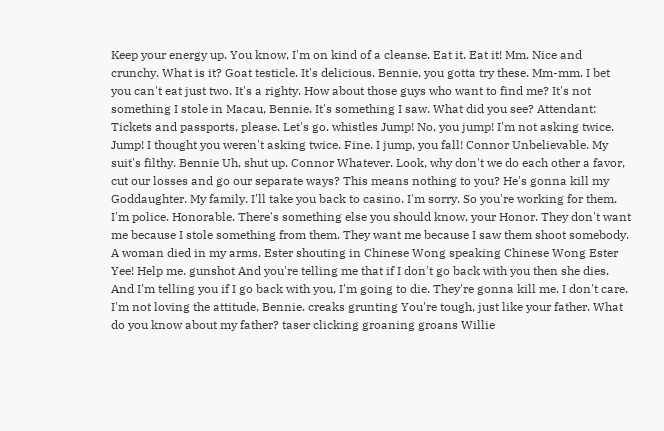Keep your energy up. You know, I'm on kind of a cleanse. Eat it. Eat it! Mm. Nice and crunchy. What is it? Goat testicle. It's delicious. Bennie, you gotta try these. Mm-mm. I bet you can't eat just two. It's a righty. How about those guys who want to find me? It's not something I stole in Macau, Bennie. It's something I saw. What did you see? Attendant: Tickets and passports, please. Let's go. whistles Jump! No, you jump! I'm not asking twice. Jump! I thought you weren't asking twice. Fine. I jump, you fall! Connor Unbelievable. My suit's filthy. Bennie Uh, shut up. Connor Whatever. Look, why don't we do each other a favor, cut our losses and go our separate ways? This means nothing to you? He's gonna kill my Goddaughter. My family. I'll take you back to casino. I'm sorry. So you're working for them. I'm police. Honorable. There's something else you should know, your Honor. They don't want me because I stole something from them. They want me because I saw them shoot somebody. A woman died in my arms. Ester shouting in Chinese Wong speaking Chinese Wong Ester Yee! Help me. gunshot And you're telling me that if I don't go back with you then she dies. And I'm telling you if I go back with you, I'm going to die. They're gonna kill me. I don't care. I'm not loving the attitude, Bennie. creaks grunting You're tough, just like your father. What do you know about my father? taser clicking groaning groans Willie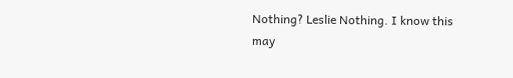Nothing? Leslie Nothing. I know this may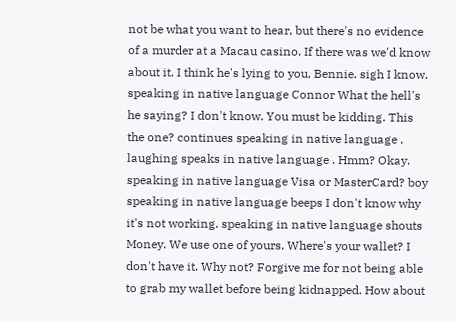not be what you want to hear, but there's no evidence of a murder at a Macau casino. If there was we'd know about it. I think he's lying to you, Bennie. sigh I know. speaking in native language Connor What the hell's he saying? I don't know. You must be kidding. This the one? continues speaking in native language . laughing speaks in native language . Hmm? Okay. speaking in native language Visa or MasterCard? boy speaking in native language beeps I don't know why it's not working. speaking in native language shouts Money. We use one of yours. Where's your wallet? I don't have it. Why not? Forgive me for not being able to grab my wallet before being kidnapped. How about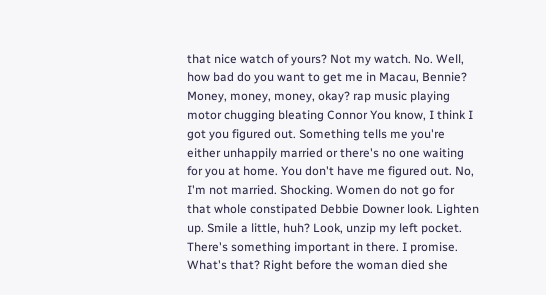that nice watch of yours? Not my watch. No. Well, how bad do you want to get me in Macau, Bennie? Money, money, money, okay? rap music playing motor chugging bleating Connor You know, I think I got you figured out. Something tells me you're either unhappily married or there's no one waiting for you at home. You don't have me figured out. No, I'm not married. Shocking. Women do not go for that whole constipated Debbie Downer look. Lighten up. Smile a little, huh? Look, unzip my left pocket. There's something important in there. I promise. What's that? Right before the woman died she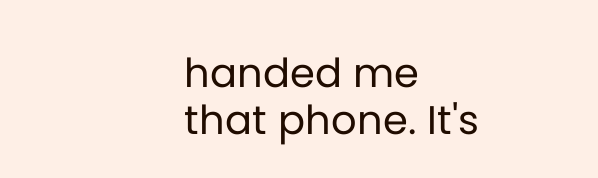handed me that phone. It's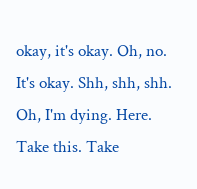okay, it's okay. Oh, no. It's okay. Shh, shh, shh. Oh, I'm dying. Here. Take this. Take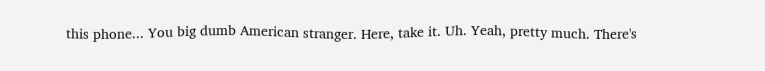this phone... You big dumb American stranger. Here, take it. Uh. Yeah, pretty much. There's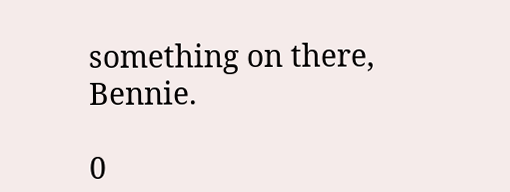something on there, Bennie.

0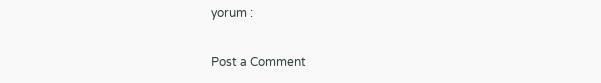yorum :

Post a Comment